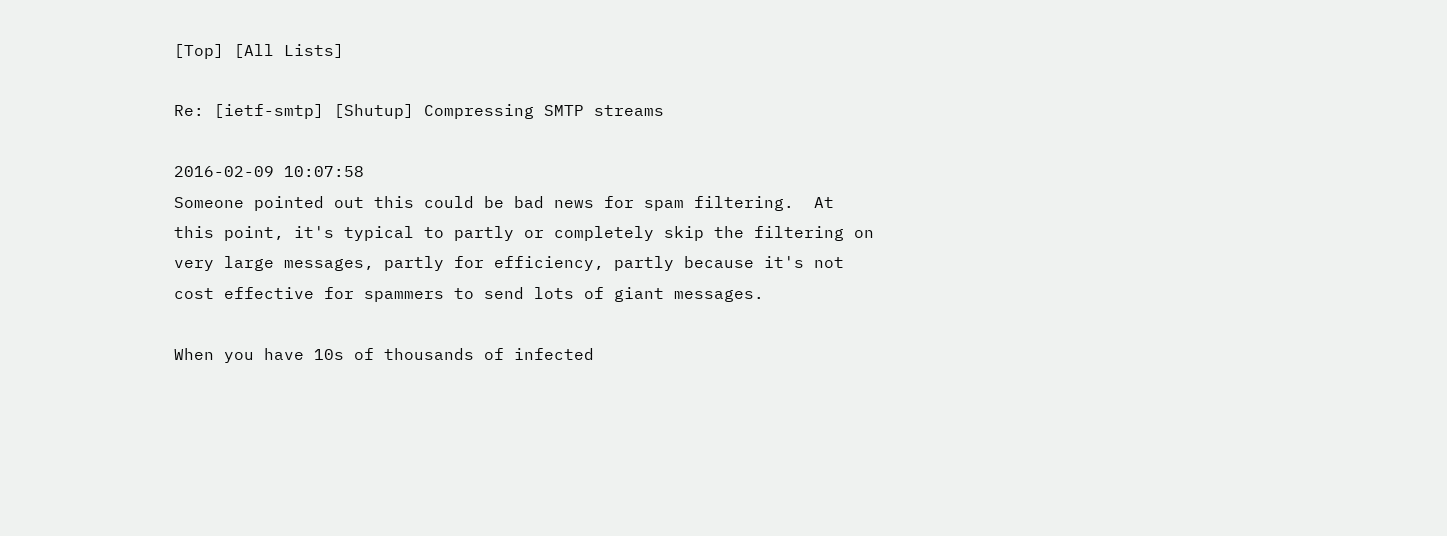[Top] [All Lists]

Re: [ietf-smtp] [Shutup] Compressing SMTP streams

2016-02-09 10:07:58
Someone pointed out this could be bad news for spam filtering.  At
this point, it's typical to partly or completely skip the filtering on
very large messages, partly for efficiency, partly because it's not
cost effective for spammers to send lots of giant messages.

When you have 10s of thousands of infected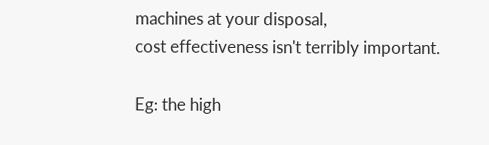machines at your disposal,
cost effectiveness isn't terribly important.

Eg: the high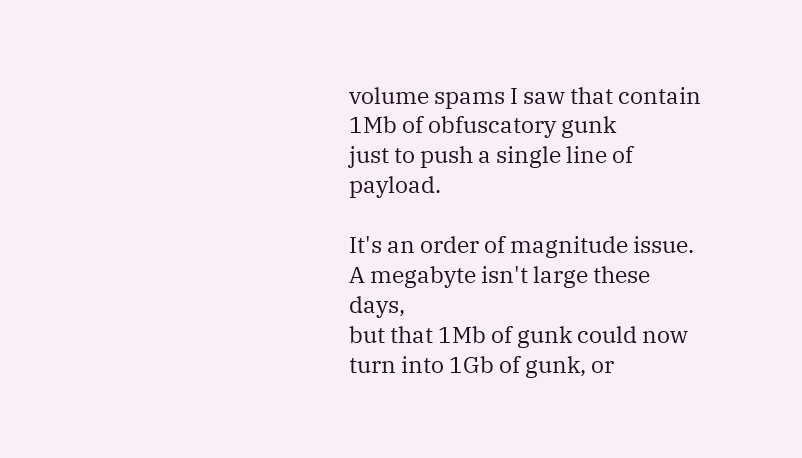volume spams I saw that contain 1Mb of obfuscatory gunk
just to push a single line of payload.

It's an order of magnitude issue.  A megabyte isn't large these days,
but that 1Mb of gunk could now turn into 1Gb of gunk, or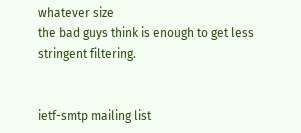whatever size
the bad guys think is enough to get less stringent filtering.


ietf-smtp mailing list